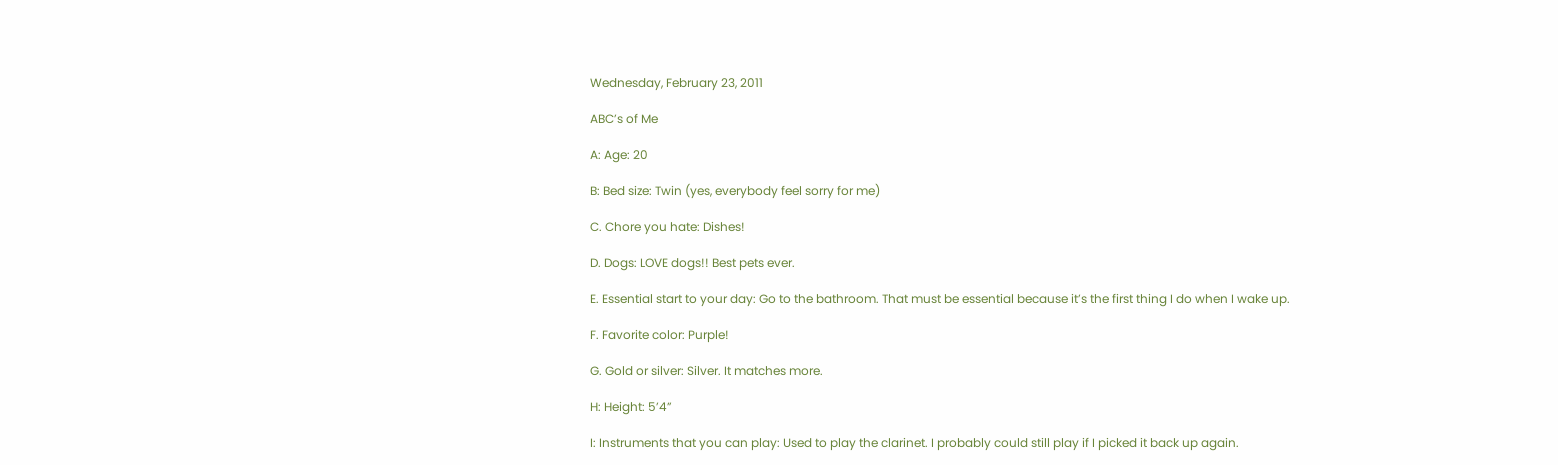Wednesday, February 23, 2011

ABC’s of Me

A: Age: 20

B: Bed size: Twin (yes, everybody feel sorry for me)

C. Chore you hate: Dishes!

D. Dogs: LOVE dogs!! Best pets ever.

E. Essential start to your day: Go to the bathroom. That must be essential because it’s the first thing I do when I wake up.

F. Favorite color: Purple!

G. Gold or silver: Silver. It matches more.

H: Height: 5’4”

I: Instruments that you can play: Used to play the clarinet. I probably could still play if I picked it back up again.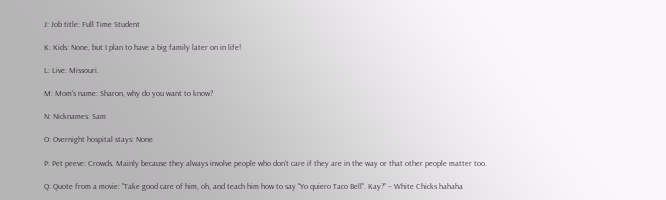J: Job title: Full Time Student

K: Kids: None, but I plan to have a big family later on in life!

L: Live: Missouri.

M: Mom's name: Sharon, why do you want to know?

N: Nicknames: Sam

O: Overnight hospital stays: None

P: Pet peeve: Crowds. Mainly because they always involve people who don’t care if they are in the way or that other people matter too.

Q: Quote from a movie: "Take good care of him, oh, and teach him how to say "Yo quiero Taco Bell". Kay?” – White Chicks hahaha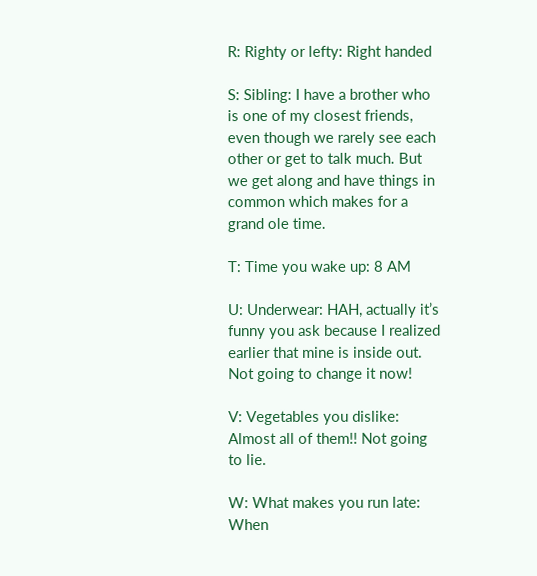R: Righty or lefty: Right handed

S: Sibling: I have a brother who is one of my closest friends, even though we rarely see each other or get to talk much. But we get along and have things in common which makes for a grand ole time.

T: Time you wake up: 8 AM

U: Underwear: HAH, actually it’s funny you ask because I realized earlier that mine is inside out. Not going to change it now!

V: Vegetables you dislike: Almost all of them!! Not going to lie.

W: What makes you run late: When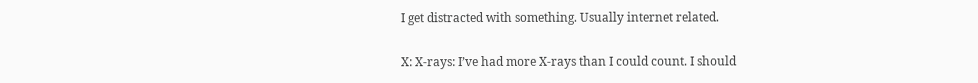I get distracted with something. Usually internet related.

X: X-rays: I’ve had more X-rays than I could count. I should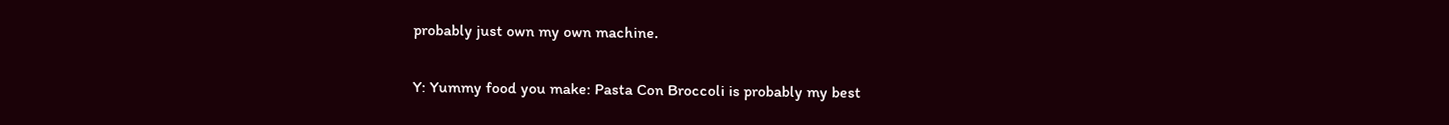probably just own my own machine.

Y: Yummy food you make: Pasta Con Broccoli is probably my best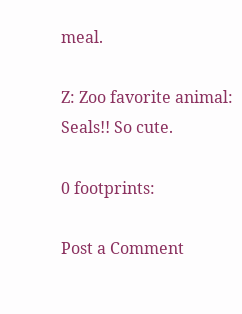meal.

Z: Zoo favorite animal: Seals!! So cute.

0 footprints:

Post a Comment